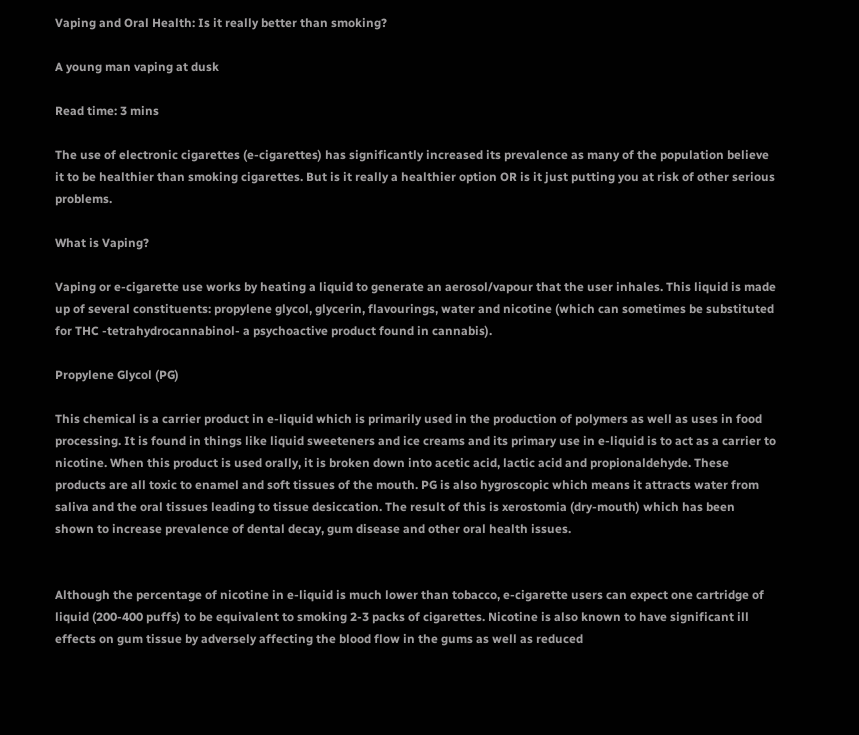Vaping and Oral Health: Is it really better than smoking?

A young man vaping at dusk

Read time: 3 mins

The use of electronic cigarettes (e-cigarettes) has significantly increased its prevalence as many of the population believe it to be healthier than smoking cigarettes. But is it really a healthier option OR is it just putting you at risk of other serious problems.

What is Vaping?

Vaping or e-cigarette use works by heating a liquid to generate an aerosol/vapour that the user inhales. This liquid is made up of several constituents: propylene glycol, glycerin, flavourings, water and nicotine (which can sometimes be substituted for THC -tetrahydrocannabinol- a psychoactive product found in cannabis).

Propylene Glycol (PG)

This chemical is a carrier product in e-liquid which is primarily used in the production of polymers as well as uses in food processing. It is found in things like liquid sweeteners and ice creams and its primary use in e-liquid is to act as a carrier to nicotine. When this product is used orally, it is broken down into acetic acid, lactic acid and propionaldehyde. These products are all toxic to enamel and soft tissues of the mouth. PG is also hygroscopic which means it attracts water from saliva and the oral tissues leading to tissue desiccation. The result of this is xerostomia (dry-mouth) which has been shown to increase prevalence of dental decay, gum disease and other oral health issues.


Although the percentage of nicotine in e-liquid is much lower than tobacco, e-cigarette users can expect one cartridge of liquid (200-400 puffs) to be equivalent to smoking 2-3 packs of cigarettes. Nicotine is also known to have significant ill effects on gum tissue by adversely affecting the blood flow in the gums as well as reduced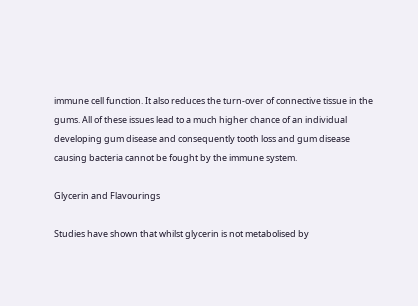immune cell function. It also reduces the turn-over of connective tissue in the gums. All of these issues lead to a much higher chance of an individual developing gum disease and consequently tooth loss and gum disease causing bacteria cannot be fought by the immune system.

Glycerin and Flavourings

Studies have shown that whilst glycerin is not metabolised by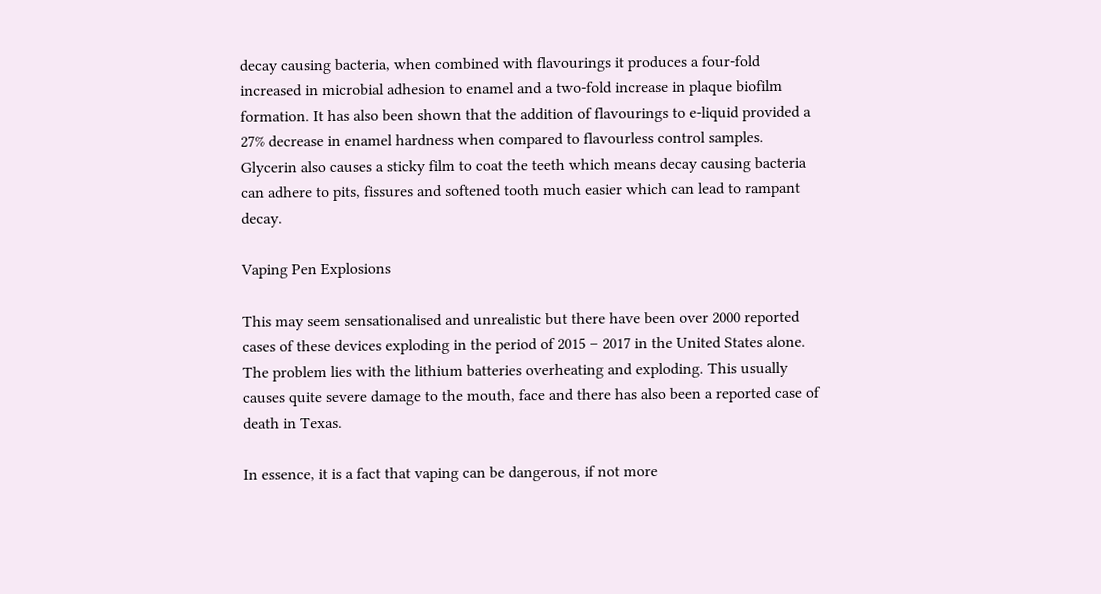decay causing bacteria, when combined with flavourings it produces a four-fold increased in microbial adhesion to enamel and a two-fold increase in plaque biofilm formation. It has also been shown that the addition of flavourings to e-liquid provided a 27% decrease in enamel hardness when compared to flavourless control samples. Glycerin also causes a sticky film to coat the teeth which means decay causing bacteria can adhere to pits, fissures and softened tooth much easier which can lead to rampant decay.

Vaping Pen Explosions

This may seem sensationalised and unrealistic but there have been over 2000 reported cases of these devices exploding in the period of 2015 – 2017 in the United States alone. The problem lies with the lithium batteries overheating and exploding. This usually causes quite severe damage to the mouth, face and there has also been a reported case of death in Texas.

In essence, it is a fact that vaping can be dangerous, if not more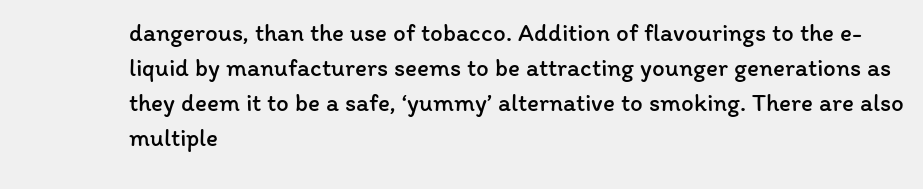dangerous, than the use of tobacco. Addition of flavourings to the e-liquid by manufacturers seems to be attracting younger generations as they deem it to be a safe, ‘yummy’ alternative to smoking. There are also multiple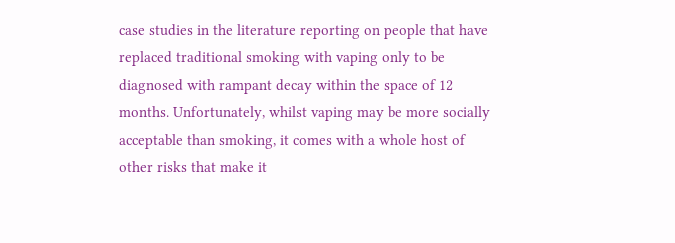case studies in the literature reporting on people that have replaced traditional smoking with vaping only to be diagnosed with rampant decay within the space of 12 months. Unfortunately, whilst vaping may be more socially acceptable than smoking, it comes with a whole host of other risks that make it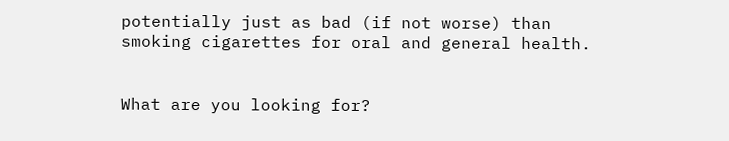potentially just as bad (if not worse) than smoking cigarettes for oral and general health.


What are you looking for?